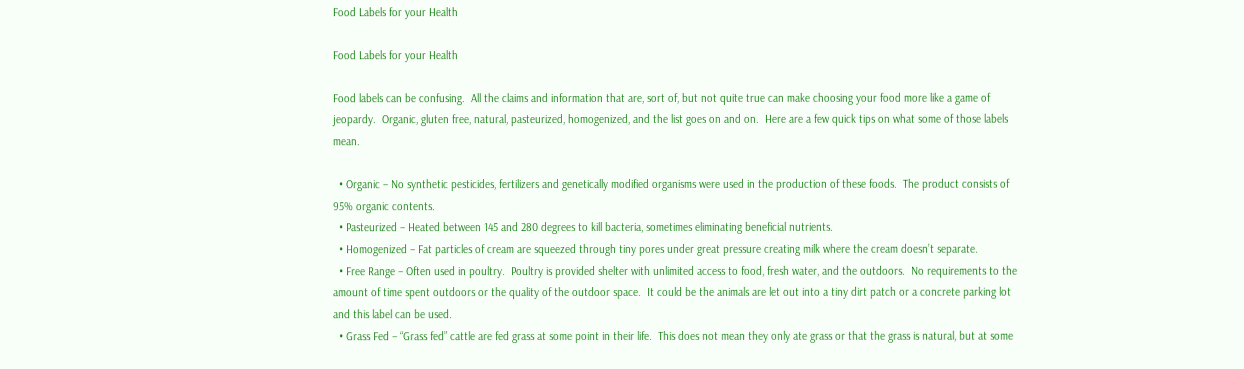Food Labels for your Health

Food Labels for your Health

Food labels can be confusing.  All the claims and information that are, sort of, but not quite true can make choosing your food more like a game of jeopardy.  Organic, gluten free, natural, pasteurized, homogenized, and the list goes on and on.  Here are a few quick tips on what some of those labels mean.

  • Organic – No synthetic pesticides, fertilizers and genetically modified organisms were used in the production of these foods.  The product consists of 95% organic contents.
  • Pasteurized – Heated between 145 and 280 degrees to kill bacteria, sometimes eliminating beneficial nutrients.
  • Homogenized – Fat particles of cream are squeezed through tiny pores under great pressure creating milk where the cream doesn’t separate.
  • Free Range – Often used in poultry.  Poultry is provided shelter with unlimited access to food, fresh water, and the outdoors.  No requirements to the amount of time spent outdoors or the quality of the outdoor space.  It could be the animals are let out into a tiny dirt patch or a concrete parking lot and this label can be used.
  • Grass Fed – “Grass fed” cattle are fed grass at some point in their life.  This does not mean they only ate grass or that the grass is natural, but at some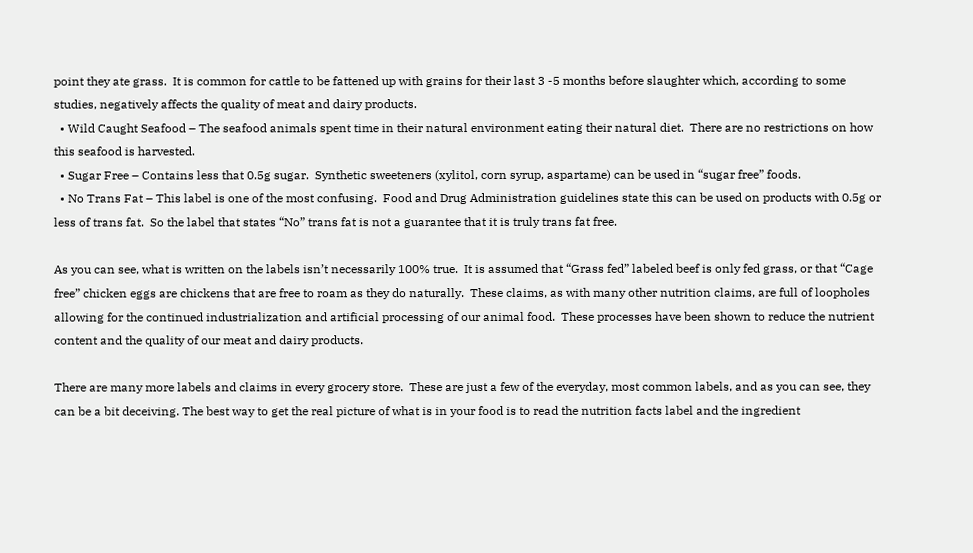point they ate grass.  It is common for cattle to be fattened up with grains for their last 3 -5 months before slaughter which, according to some studies, negatively affects the quality of meat and dairy products.
  • Wild Caught Seafood – The seafood animals spent time in their natural environment eating their natural diet.  There are no restrictions on how this seafood is harvested.
  • Sugar Free – Contains less that 0.5g sugar.  Synthetic sweeteners (xylitol, corn syrup, aspartame) can be used in “sugar free” foods.
  • No Trans Fat – This label is one of the most confusing.  Food and Drug Administration guidelines state this can be used on products with 0.5g or less of trans fat.  So the label that states “No” trans fat is not a guarantee that it is truly trans fat free.

As you can see, what is written on the labels isn’t necessarily 100% true.  It is assumed that “Grass fed” labeled beef is only fed grass, or that “Cage free” chicken eggs are chickens that are free to roam as they do naturally.  These claims, as with many other nutrition claims, are full of loopholes allowing for the continued industrialization and artificial processing of our animal food.  These processes have been shown to reduce the nutrient content and the quality of our meat and dairy products.

There are many more labels and claims in every grocery store.  These are just a few of the everyday, most common labels, and as you can see, they can be a bit deceiving. The best way to get the real picture of what is in your food is to read the nutrition facts label and the ingredient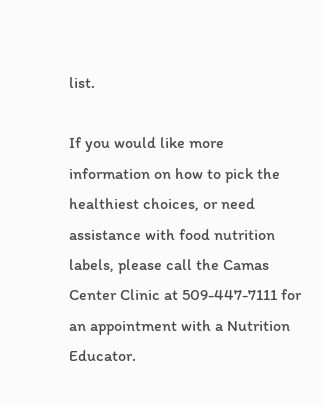list.

If you would like more information on how to pick the healthiest choices, or need assistance with food nutrition labels, please call the Camas Center Clinic at 509-447-7111 for an appointment with a Nutrition Educator.